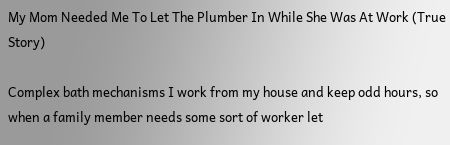My Mom Needed Me To Let The Plumber In While She Was At Work (True Story)

Complex bath mechanisms I work from my house and keep odd hours, so when a family member needs some sort of worker let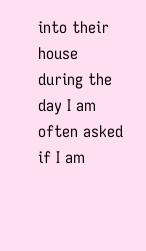into their house during the day I am often asked if I am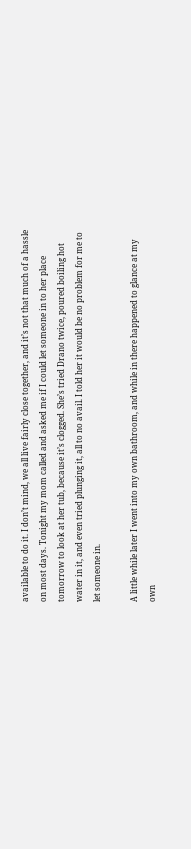available to do it. I don’t mind, we all live fairly close together, and it’s not that much of a hassle on most days. Tonight my mom called and asked me if I could let someone in to her place tomorrow to look at her tub, because it’s clogged. She’s tried Drano twice, poured boiling hot water in it, and even tried plunging it, all to no avail. I told her it would be no problem for me to let someone in.

A little while later I went into my own bathroom, and while in there happened to glance at my own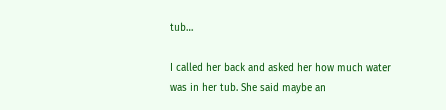tub…

I called her back and asked her how much water was in her tub. She said maybe an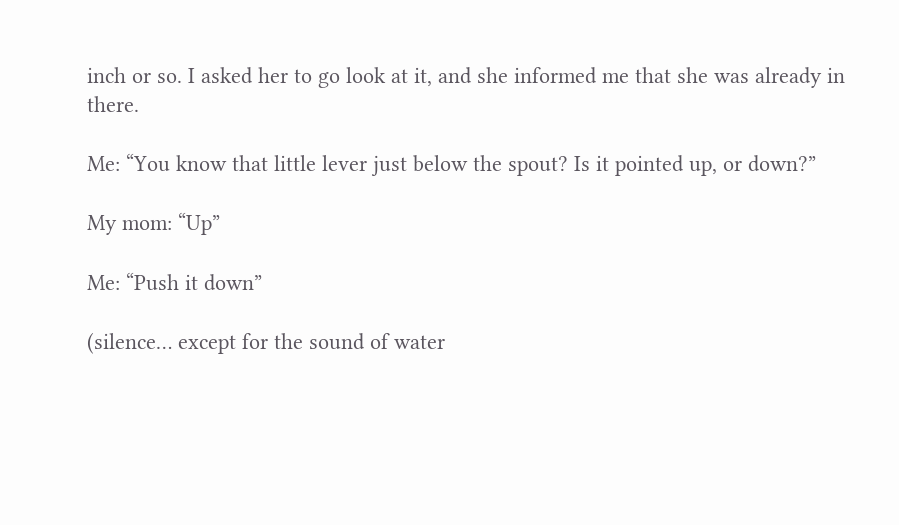inch or so. I asked her to go look at it, and she informed me that she was already in there.

Me: “You know that little lever just below the spout? Is it pointed up, or down?”

My mom: “Up”

Me: “Push it down”

(silence… except for the sound of water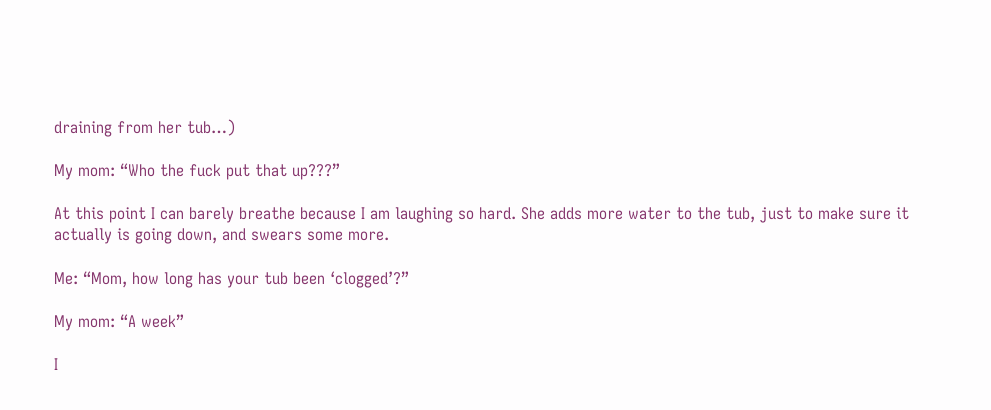draining from her tub…)

My mom: “Who the fuck put that up???”

At this point I can barely breathe because I am laughing so hard. She adds more water to the tub, just to make sure it actually is going down, and swears some more.

Me: “Mom, how long has your tub been ‘clogged’?”

My mom: “A week”

I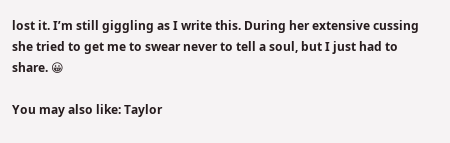lost it. I’m still giggling as I write this. During her extensive cussing she tried to get me to swear never to tell a soul, but I just had to share. 😀

You may also like: Taylor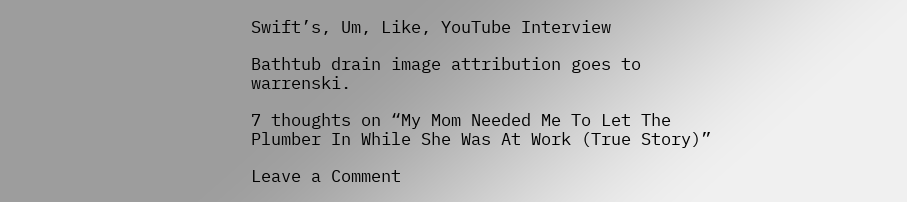Swift’s, Um, Like, YouTube Interview

Bathtub drain image attribution goes to warrenski.

7 thoughts on “My Mom Needed Me To Let The Plumber In While She Was At Work (True Story)”

Leave a Comment